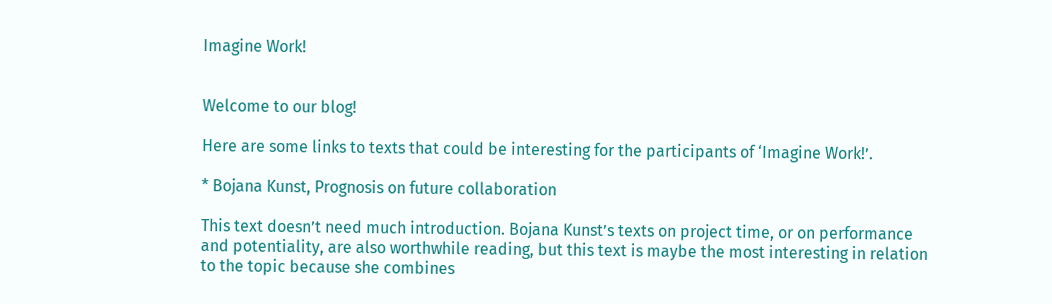Imagine Work!


Welcome to our blog!

Here are some links to texts that could be interesting for the participants of ‘Imagine Work!’.

* Bojana Kunst, Prognosis on future collaboration

This text doesn’t need much introduction. Bojana Kunst’s texts on project time, or on performance and potentiality, are also worthwhile reading, but this text is maybe the most interesting in relation to the topic because she combines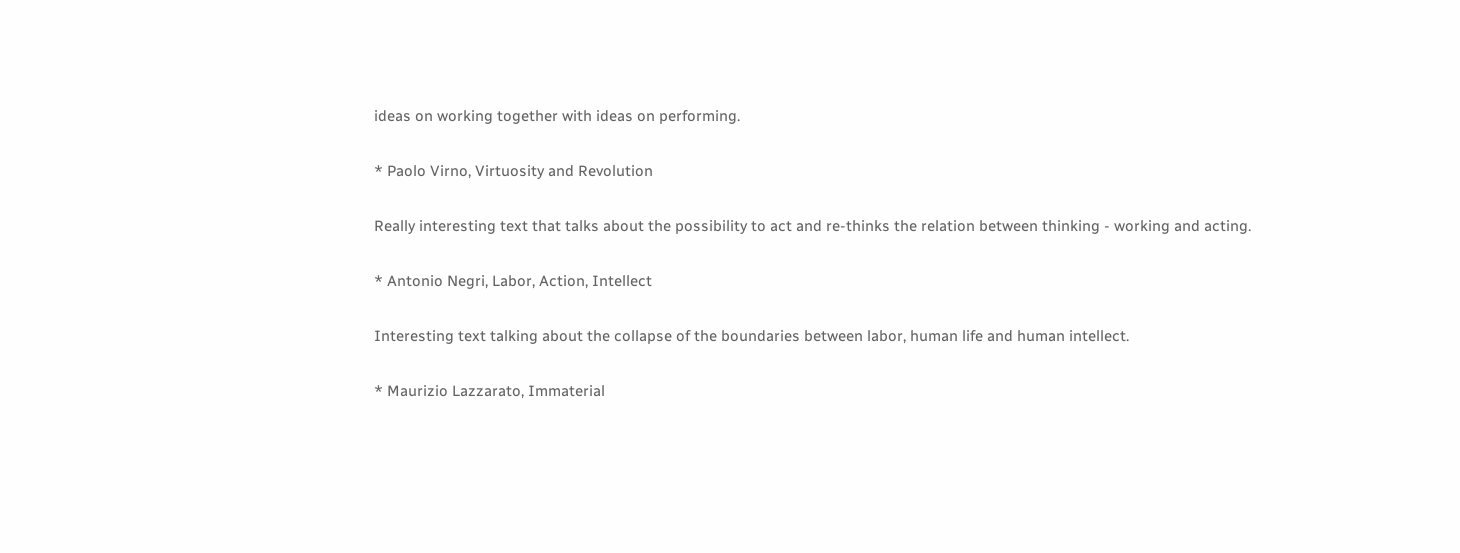ideas on working together with ideas on performing.

* Paolo Virno, Virtuosity and Revolution

Really interesting text that talks about the possibility to act and re-thinks the relation between thinking - working and acting.

* Antonio Negri, Labor, Action, Intellect

Interesting text talking about the collapse of the boundaries between labor, human life and human intellect.

* Maurizio Lazzarato, Immaterial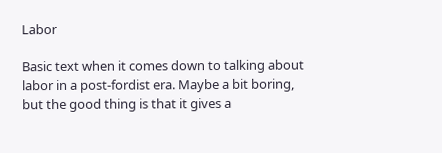Labor

Basic text when it comes down to talking about labor in a post-fordist era. Maybe a bit boring, but the good thing is that it gives a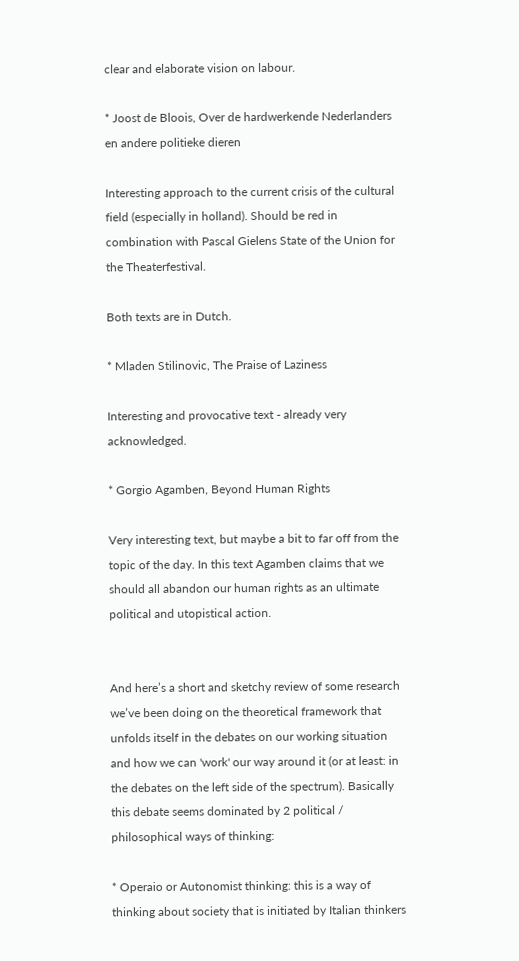clear and elaborate vision on labour.

* Joost de Bloois, Over de hardwerkende Nederlanders en andere politieke dieren

Interesting approach to the current crisis of the cultural field (especially in holland). Should be red in combination with Pascal Gielens State of the Union for the Theaterfestival.

Both texts are in Dutch.

* Mladen Stilinovic, The Praise of Laziness

Interesting and provocative text - already very acknowledged.

* Gorgio Agamben, Beyond Human Rights

Very interesting text, but maybe a bit to far off from the topic of the day. In this text Agamben claims that we should all abandon our human rights as an ultimate political and utopistical action.


And here’s a short and sketchy review of some research we’ve been doing on the theoretical framework that unfolds itself in the debates on our working situation and how we can 'work' our way around it (or at least: in the debates on the left side of the spectrum). Basically this debate seems dominated by 2 political / philosophical ways of thinking:

* Operaio or Autonomist thinking: this is a way of thinking about society that is initiated by Italian thinkers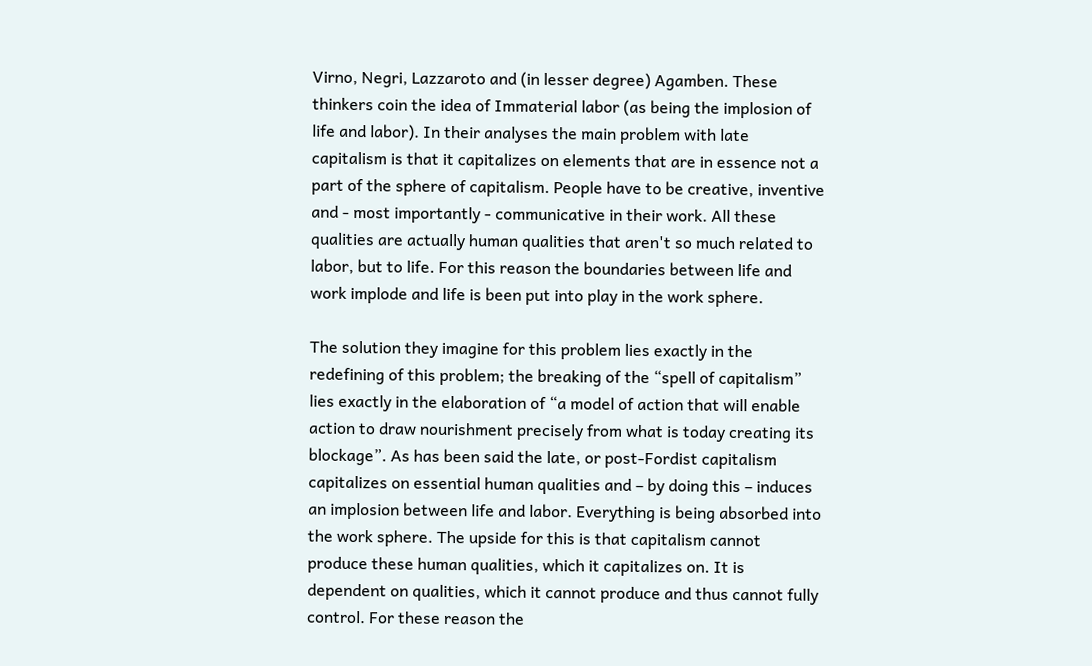Virno, Negri, Lazzaroto and (in lesser degree) Agamben. These thinkers coin the idea of Immaterial labor (as being the implosion of life and labor). In their analyses the main problem with late capitalism is that it capitalizes on elements that are in essence not a part of the sphere of capitalism. People have to be creative, inventive and - most importantly - communicative in their work. All these qualities are actually human qualities that aren't so much related to labor, but to life. For this reason the boundaries between life and work implode and life is been put into play in the work sphere.

The solution they imagine for this problem lies exactly in the redefining of this problem; the breaking of the “spell of capitalism” lies exactly in the elaboration of “a model of action that will enable action to draw nourishment precisely from what is today creating its blockage”. As has been said the late, or post-Fordist capitalism capitalizes on essential human qualities and – by doing this – induces an implosion between life and labor. Everything is being absorbed into the work sphere. The upside for this is that capitalism cannot produce these human qualities, which it capitalizes on. It is dependent on qualities, which it cannot produce and thus cannot fully control. For these reason the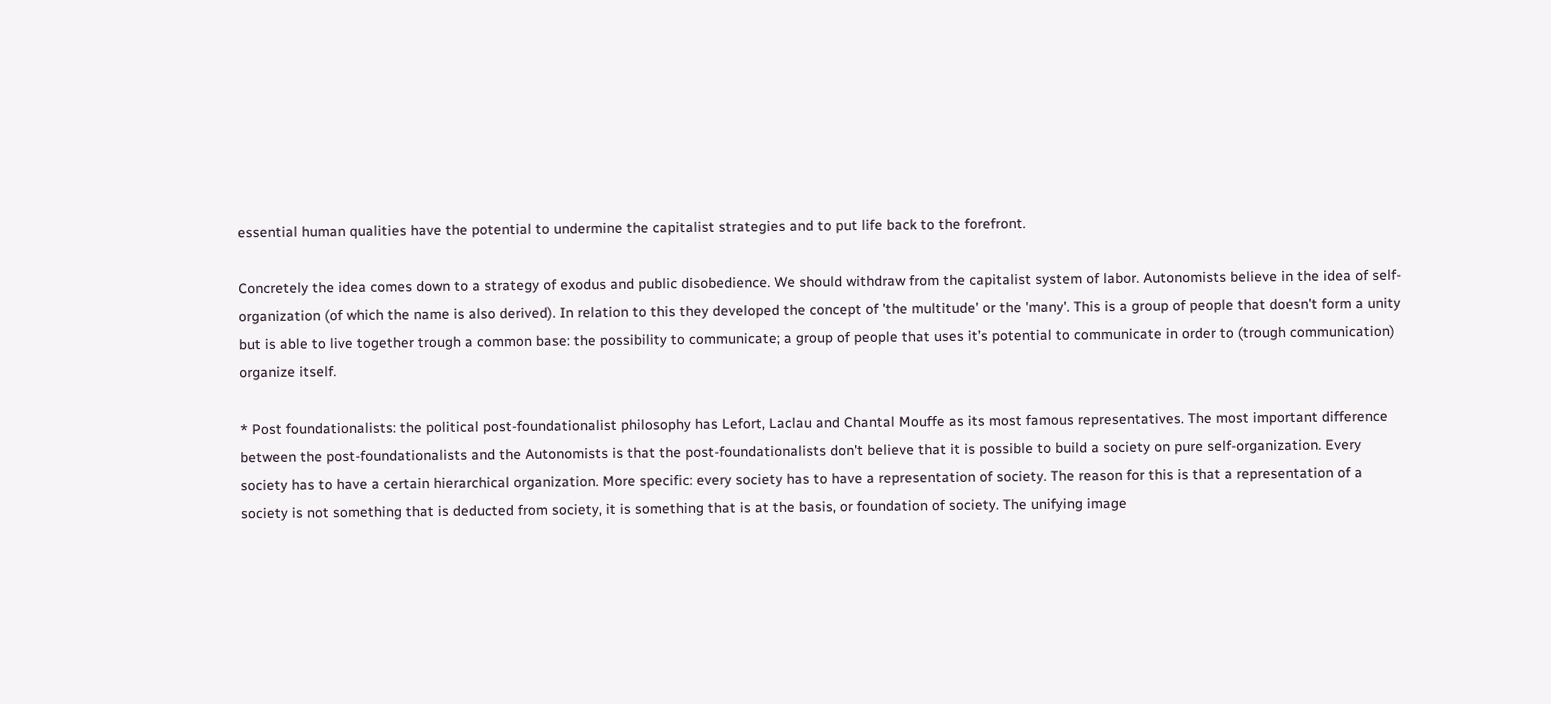essential human qualities have the potential to undermine the capitalist strategies and to put life back to the forefront.

Concretely the idea comes down to a strategy of exodus and public disobedience. We should withdraw from the capitalist system of labor. Autonomists believe in the idea of self-organization (of which the name is also derived). In relation to this they developed the concept of 'the multitude' or the 'many'. This is a group of people that doesn't form a unity but is able to live together trough a common base: the possibility to communicate; a group of people that uses it’s potential to communicate in order to (trough communication) organize itself.

* Post foundationalists: the political post-foundationalist philosophy has Lefort, Laclau and Chantal Mouffe as its most famous representatives. The most important difference between the post-foundationalists and the Autonomists is that the post-foundationalists don't believe that it is possible to build a society on pure self-organization. Every society has to have a certain hierarchical organization. More specific: every society has to have a representation of society. The reason for this is that a representation of a society is not something that is deducted from society, it is something that is at the basis, or foundation of society. The unifying image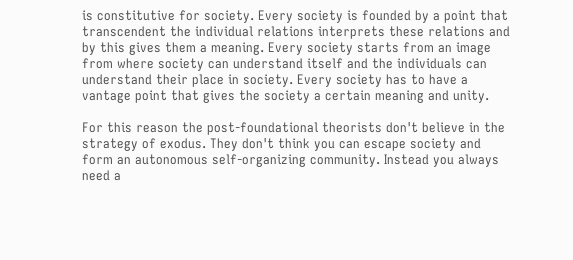is constitutive for society. Every society is founded by a point that transcendent the individual relations interprets these relations and by this gives them a meaning. Every society starts from an image from where society can understand itself and the individuals can understand their place in society. Every society has to have a vantage point that gives the society a certain meaning and unity.

For this reason the post-foundational theorists don't believe in the strategy of exodus. They don't think you can escape society and form an autonomous self-organizing community. Instead you always need a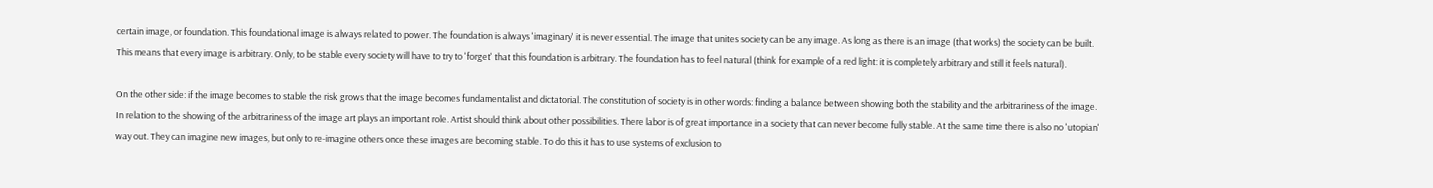certain image, or foundation. This foundational image is always related to power. The foundation is always 'imaginary' it is never essential. The image that unites society can be any image. As long as there is an image (that works) the society can be built. This means that every image is arbitrary. Only, to be stable every society will have to try to 'forget' that this foundation is arbitrary. The foundation has to feel natural (think for example of a red light: it is completely arbitrary and still it feels natural).

On the other side: if the image becomes to stable the risk grows that the image becomes fundamentalist and dictatorial. The constitution of society is in other words: finding a balance between showing both the stability and the arbitrariness of the image. In relation to the showing of the arbitrariness of the image art plays an important role. Artist should think about other possibilities. There labor is of great importance in a society that can never become fully stable. At the same time there is also no 'utopian' way out. They can imagine new images, but only to re-imagine others once these images are becoming stable. To do this it has to use systems of exclusion to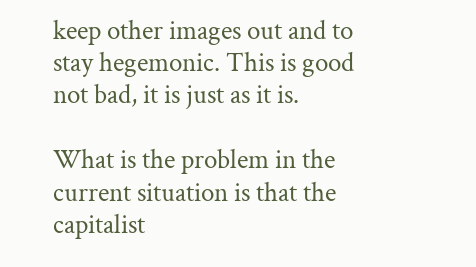keep other images out and to stay hegemonic. This is good not bad, it is just as it is.

What is the problem in the current situation is that the capitalist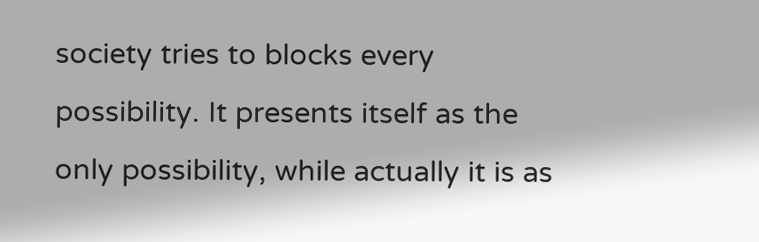society tries to blocks every possibility. It presents itself as the only possibility, while actually it is as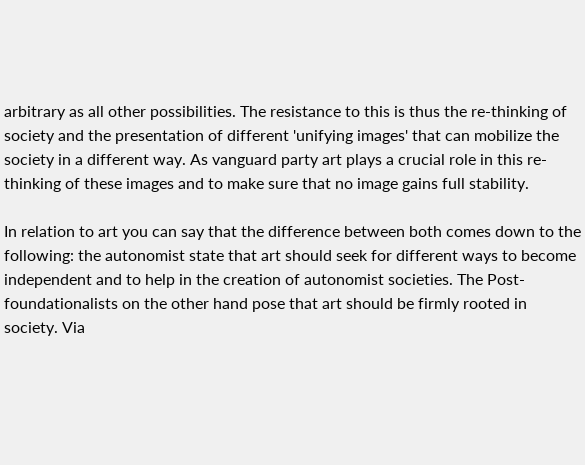arbitrary as all other possibilities. The resistance to this is thus the re-thinking of society and the presentation of different 'unifying images' that can mobilize the society in a different way. As vanguard party art plays a crucial role in this re-thinking of these images and to make sure that no image gains full stability.

In relation to art you can say that the difference between both comes down to the following: the autonomist state that art should seek for different ways to become independent and to help in the creation of autonomist societies. The Post-foundationalists on the other hand pose that art should be firmly rooted in society. Via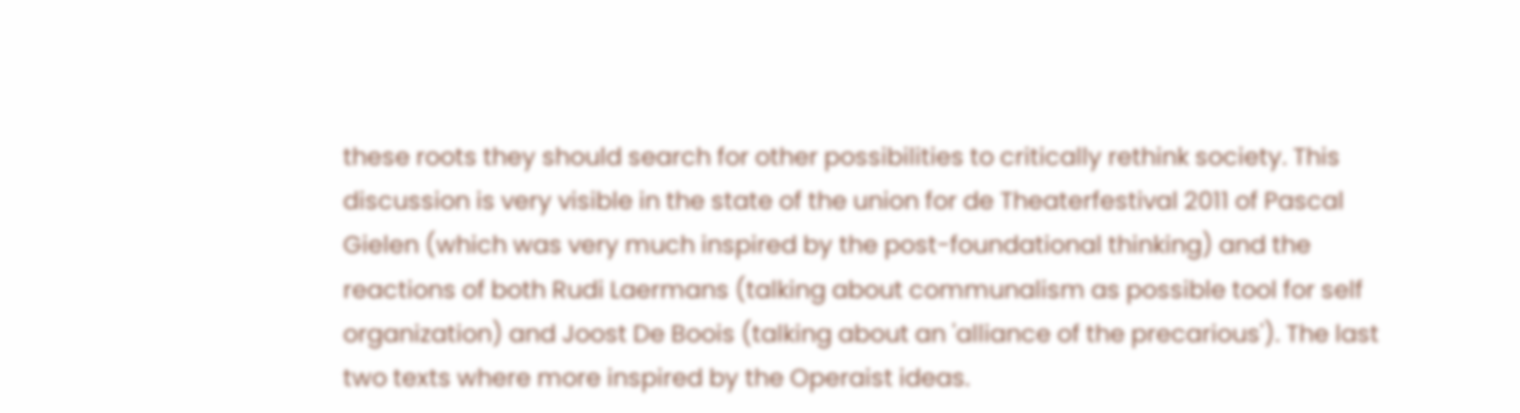these roots they should search for other possibilities to critically rethink society. This discussion is very visible in the state of the union for de Theaterfestival 2011 of Pascal Gielen (which was very much inspired by the post-foundational thinking) and the reactions of both Rudi Laermans (talking about communalism as possible tool for self organization) and Joost De Boois (talking about an 'alliance of the precarious'). The last two texts where more inspired by the Operaist ideas.